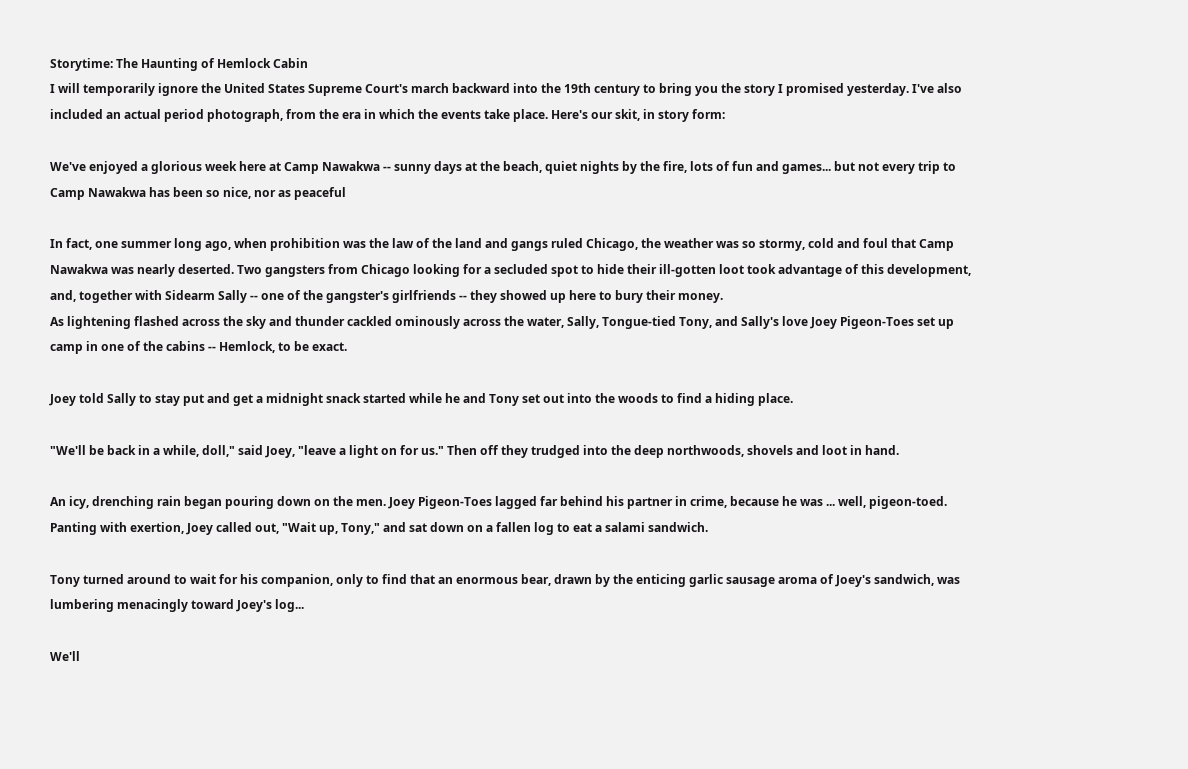Storytime: The Haunting of Hemlock Cabin
I will temporarily ignore the United States Supreme Court's march backward into the 19th century to bring you the story I promised yesterday. I've also included an actual period photograph, from the era in which the events take place. Here's our skit, in story form:

We've enjoyed a glorious week here at Camp Nawakwa -- sunny days at the beach, quiet nights by the fire, lots of fun and games... but not every trip to Camp Nawakwa has been so nice, nor as peaceful

In fact, one summer long ago, when prohibition was the law of the land and gangs ruled Chicago, the weather was so stormy, cold and foul that Camp Nawakwa was nearly deserted. Two gangsters from Chicago looking for a secluded spot to hide their ill-gotten loot took advantage of this development, and, together with Sidearm Sally -- one of the gangster's girlfriends -- they showed up here to bury their money.
As lightening flashed across the sky and thunder cackled ominously across the water, Sally, Tongue-tied Tony, and Sally's love Joey Pigeon-Toes set up camp in one of the cabins -- Hemlock, to be exact.

Joey told Sally to stay put and get a midnight snack started while he and Tony set out into the woods to find a hiding place.

"We'll be back in a while, doll," said Joey, "leave a light on for us." Then off they trudged into the deep northwoods, shovels and loot in hand.

An icy, drenching rain began pouring down on the men. Joey Pigeon-Toes lagged far behind his partner in crime, because he was ... well, pigeon-toed. Panting with exertion, Joey called out, "Wait up, Tony," and sat down on a fallen log to eat a salami sandwich.

Tony turned around to wait for his companion, only to find that an enormous bear, drawn by the enticing garlic sausage aroma of Joey's sandwich, was lumbering menacingly toward Joey's log...

We'll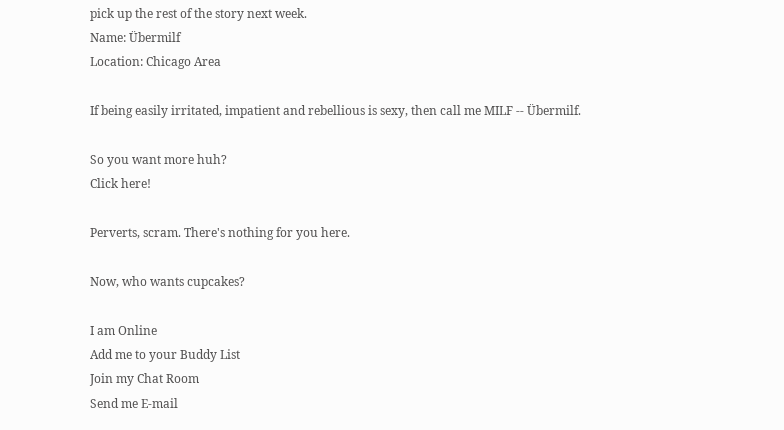pick up the rest of the story next week.
Name: Übermilf
Location: Chicago Area

If being easily irritated, impatient and rebellious is sexy, then call me MILF -- Übermilf.

So you want more huh?
Click here!

Perverts, scram. There's nothing for you here.

Now, who wants cupcakes?

I am Online
Add me to your Buddy List
Join my Chat Room
Send me E-mail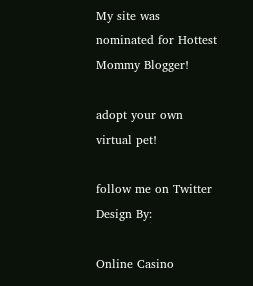My site was nominated for Hottest Mommy Blogger!

adopt your own virtual pet!

follow me on Twitter
Design By:

Online Casino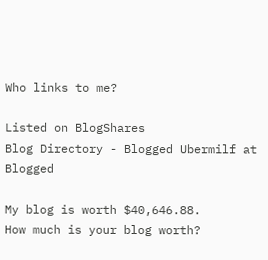Who links to me?

Listed on BlogShares
Blog Directory - Blogged Ubermilf at Blogged

My blog is worth $40,646.88.
How much is your blog worth?